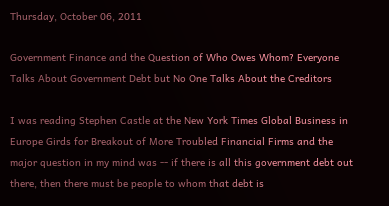Thursday, October 06, 2011

Government Finance and the Question of Who Owes Whom? Everyone Talks About Government Debt but No One Talks About the Creditors

I was reading Stephen Castle at the New York Times Global Business in Europe Girds for Breakout of More Troubled Financial Firms and the major question in my mind was -- if there is all this government debt out there, then there must be people to whom that debt is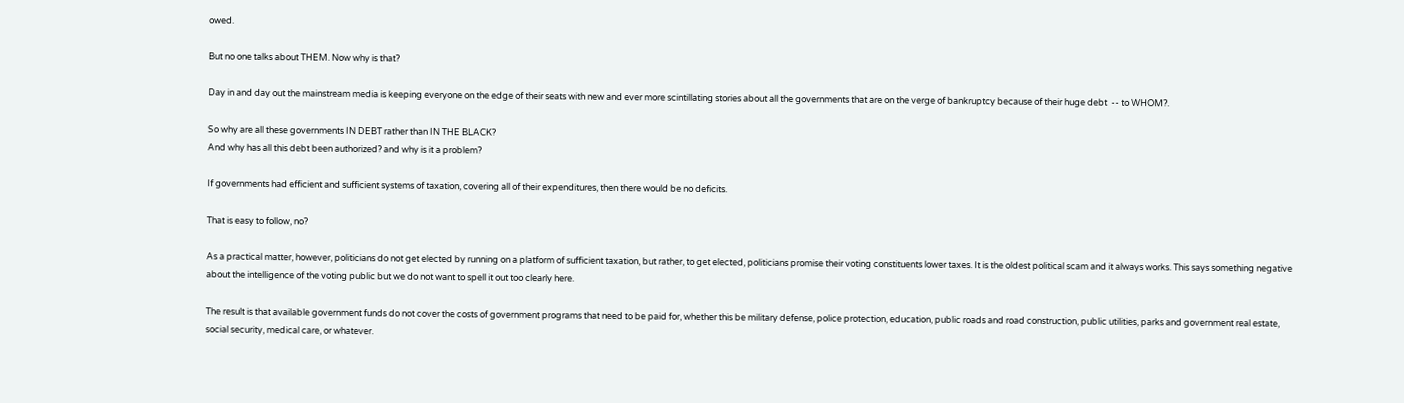owed.

But no one talks about THEM. Now why is that?

Day in and day out the mainstream media is keeping everyone on the edge of their seats with new and ever more scintillating stories about all the governments that are on the verge of bankruptcy because of their huge debt  -- to WHOM?.

So why are all these governments IN DEBT rather than IN THE BLACK?
And why has all this debt been authorized? and why is it a problem?

If governments had efficient and sufficient systems of taxation, covering all of their expenditures, then there would be no deficits.

That is easy to follow, no?

As a practical matter, however, politicians do not get elected by running on a platform of sufficient taxation, but rather, to get elected, politicians promise their voting constituents lower taxes. It is the oldest political scam and it always works. This says something negative about the intelligence of the voting public but we do not want to spell it out too clearly here.

The result is that available government funds do not cover the costs of government programs that need to be paid for, whether this be military defense, police protection, education, public roads and road construction, public utilities, parks and government real estate, social security, medical care, or whatever.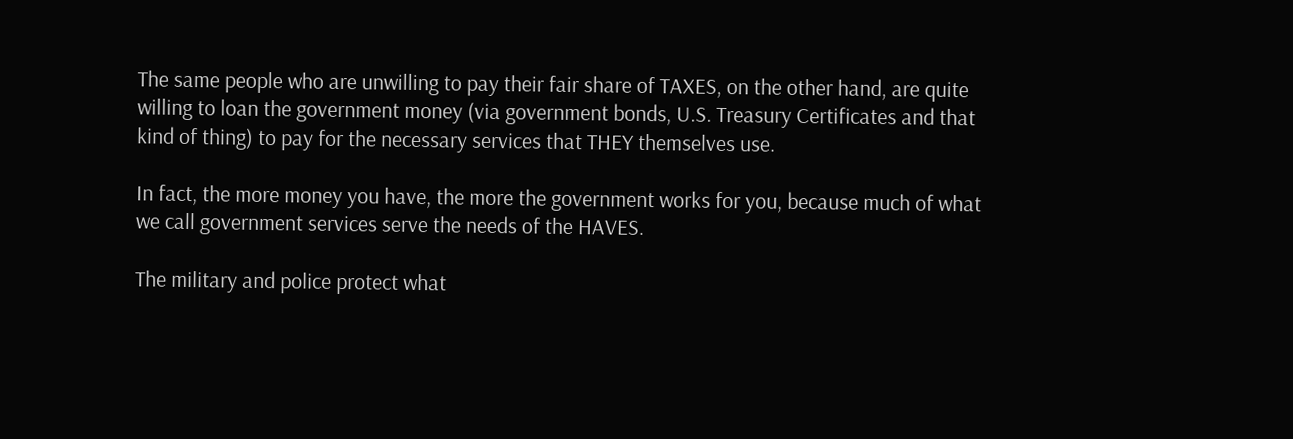The same people who are unwilling to pay their fair share of TAXES, on the other hand, are quite willing to loan the government money (via government bonds, U.S. Treasury Certificates and that kind of thing) to pay for the necessary services that THEY themselves use.

In fact, the more money you have, the more the government works for you, because much of what we call government services serve the needs of the HAVES.

The military and police protect what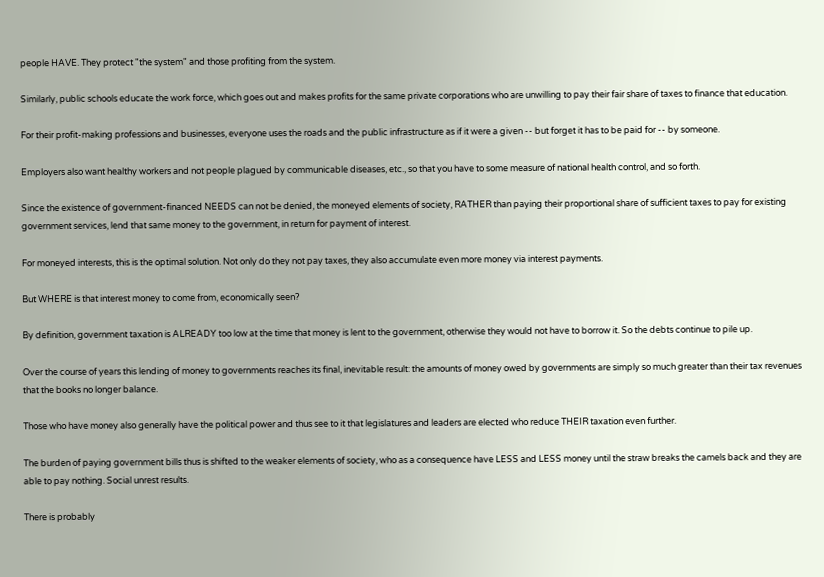people HAVE. They protect "the system" and those profiting from the system.

Similarly, public schools educate the work force, which goes out and makes profits for the same private corporations who are unwilling to pay their fair share of taxes to finance that education.

For their profit-making professions and businesses, everyone uses the roads and the public infrastructure as if it were a given -- but forget it has to be paid for -- by someone.

Employers also want healthy workers and not people plagued by communicable diseases, etc., so that you have to some measure of national health control, and so forth.

Since the existence of government-financed NEEDS can not be denied, the moneyed elements of society, RATHER than paying their proportional share of sufficient taxes to pay for existing government services, lend that same money to the government, in return for payment of interest.

For moneyed interests, this is the optimal solution. Not only do they not pay taxes, they also accumulate even more money via interest payments.

But WHERE is that interest money to come from, economically seen?

By definition, government taxation is ALREADY too low at the time that money is lent to the government, otherwise they would not have to borrow it. So the debts continue to pile up.

Over the course of years this lending of money to governments reaches its final, inevitable result: the amounts of money owed by governments are simply so much greater than their tax revenues that the books no longer balance.

Those who have money also generally have the political power and thus see to it that legislatures and leaders are elected who reduce THEIR taxation even further.

The burden of paying government bills thus is shifted to the weaker elements of society, who as a consequence have LESS and LESS money until the straw breaks the camels back and they are able to pay nothing. Social unrest results.

There is probably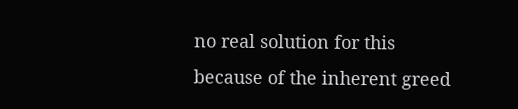no real solution for this because of the inherent greed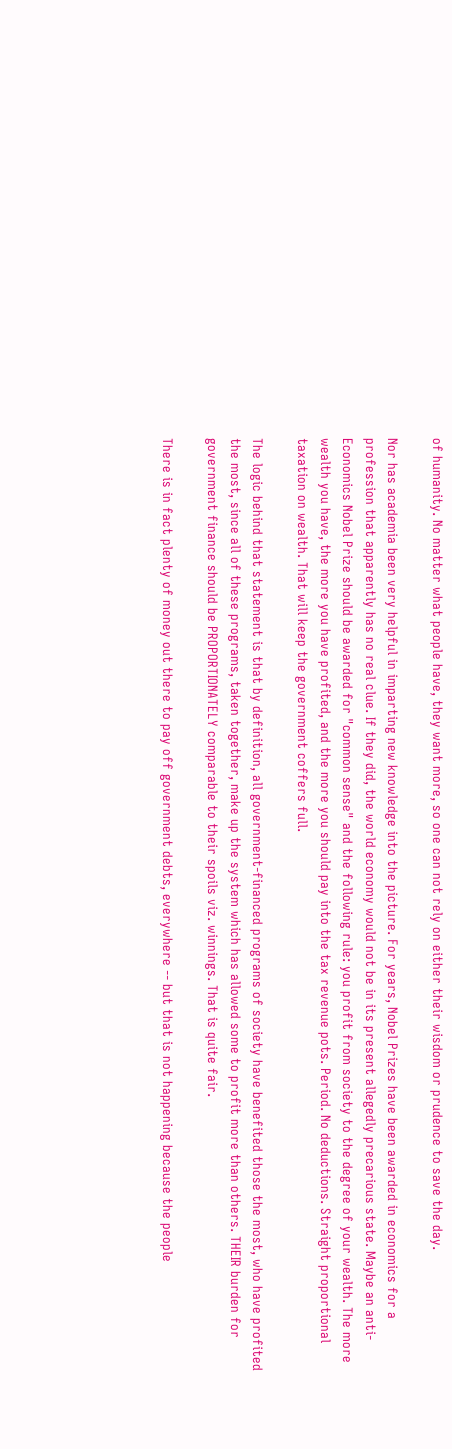of humanity. No matter what people have, they want more, so one can not rely on either their wisdom or prudence to save the day.

Nor has academia been very helpful in imparting new knowledge into the picture. For years, Nobel Prizes have been awarded in economics for a profession that apparently has no real clue. If they did, the world economy would not be in its present allegedly precarious state. Maybe an anti-Economics Nobel Prize should be awarded for "common sense" and the following rule: you profit from society to the degree of your wealth. The more wealth you have, the more you have profited, and the more you should pay into the tax revenue pots. Period. No deductions. Straight proportional taxation on wealth. That will keep the government coffers full.

The logic behind that statement is that by definition, all government-financed programs of society have benefited those the most, who have profited the most, since all of these programs, taken together, make up the system which has allowed some to profit more than others. THEIR burden for government finance should be PROPORTIONATELY comparable to their spoils viz. winnings. That is quite fair.

There is in fact plenty of money out there to pay off government debts, everywhere -- but that is not happening because the people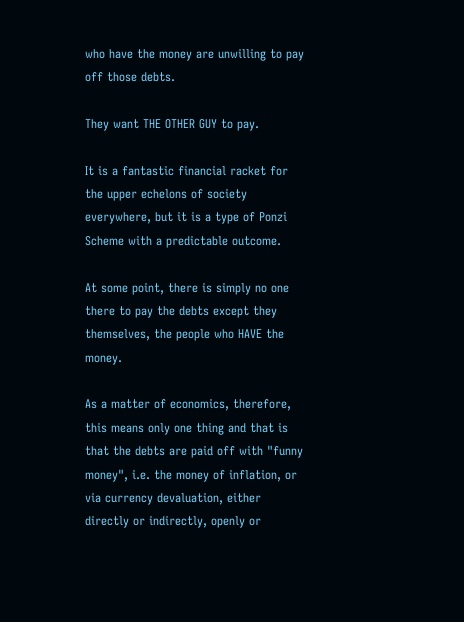who have the money are unwilling to pay off those debts.

They want THE OTHER GUY to pay.

It is a fantastic financial racket for the upper echelons of society everywhere, but it is a type of Ponzi Scheme with a predictable outcome.

At some point, there is simply no one there to pay the debts except they themselves, the people who HAVE the money.

As a matter of economics, therefore, this means only one thing and that is that the debts are paid off with "funny money", i.e. the money of inflation, or via currency devaluation, either directly or indirectly, openly or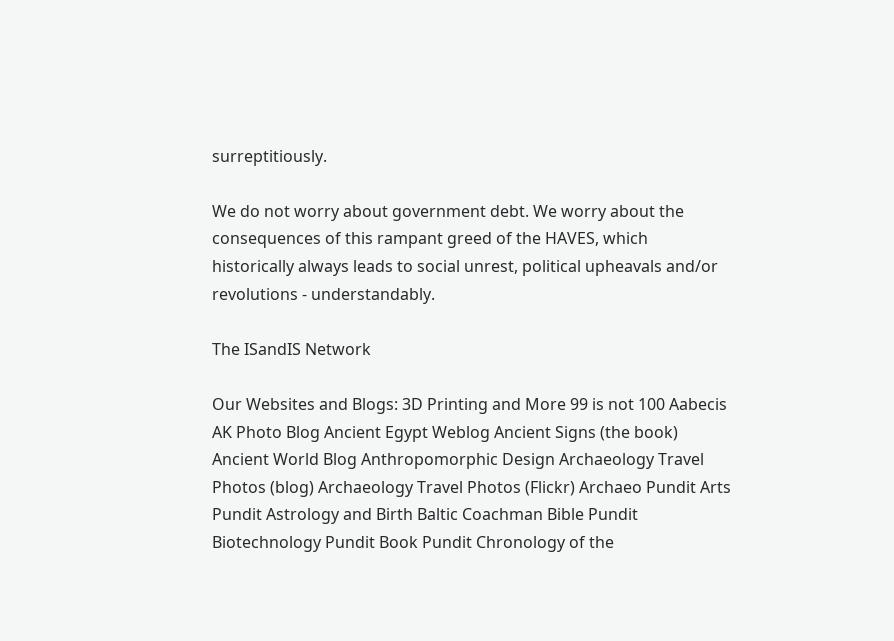surreptitiously.

We do not worry about government debt. We worry about the consequences of this rampant greed of the HAVES, which historically always leads to social unrest, political upheavals and/or revolutions - understandably.

The ISandIS Network

Our Websites and Blogs: 3D Printing and More 99 is not 100 Aabecis AK Photo Blog Ancient Egypt Weblog Ancient Signs (the book) Ancient World Blog Anthropomorphic Design Archaeology Travel Photos (blog) Archaeology Travel Photos (Flickr) Archaeo Pundit Arts Pundit Astrology and Birth Baltic Coachman Bible Pundit Biotechnology Pundit Book Pundit Chronology of the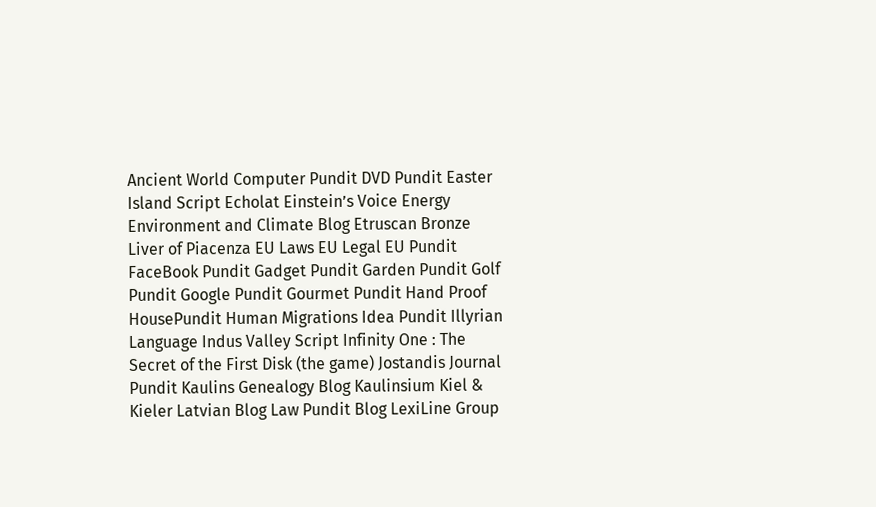Ancient World Computer Pundit DVD Pundit Easter Island Script Echolat Einstein’s Voice Energy Environment and Climate Blog Etruscan Bronze Liver of Piacenza EU Laws EU Legal EU Pundit FaceBook Pundit Gadget Pundit Garden Pundit Golf Pundit Google Pundit Gourmet Pundit Hand Proof HousePundit Human Migrations Idea Pundit Illyrian Language Indus Valley Script Infinity One : The Secret of the First Disk (the game) Jostandis Journal Pundit Kaulins Genealogy Blog Kaulinsium Kiel & Kieler Latvian Blog Law Pundit Blog LexiLine Group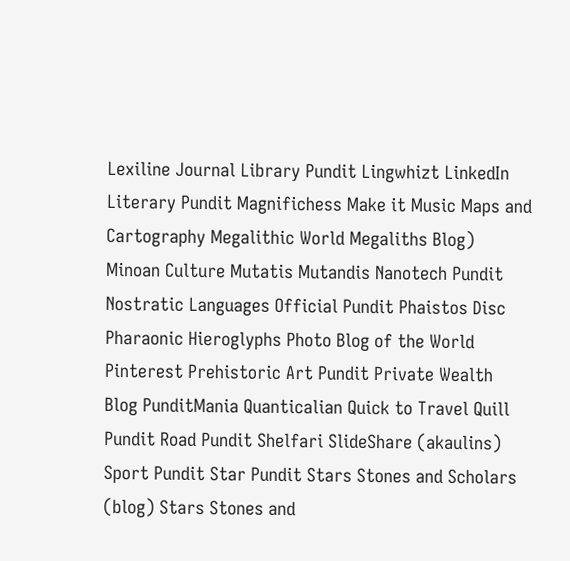Lexiline Journal Library Pundit Lingwhizt LinkedIn Literary Pundit Magnifichess Make it Music Maps and Cartography Megalithic World Megaliths Blog) Minoan Culture Mutatis Mutandis Nanotech Pundit Nostratic Languages Official Pundit Phaistos Disc Pharaonic Hieroglyphs Photo Blog of the World Pinterest Prehistoric Art Pundit Private Wealth Blog PunditMania Quanticalian Quick to Travel Quill Pundit Road Pundit Shelfari SlideShare (akaulins) Sport Pundit Star Pundit Stars Stones and Scholars (blog) Stars Stones and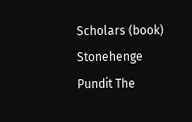Scholars (book) Stonehenge Pundit The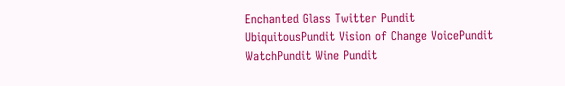Enchanted Glass Twitter Pundit UbiquitousPundit Vision of Change VoicePundit WatchPundit Wine Pundit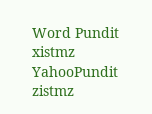Word Pundit xistmz YahooPundit zistmz